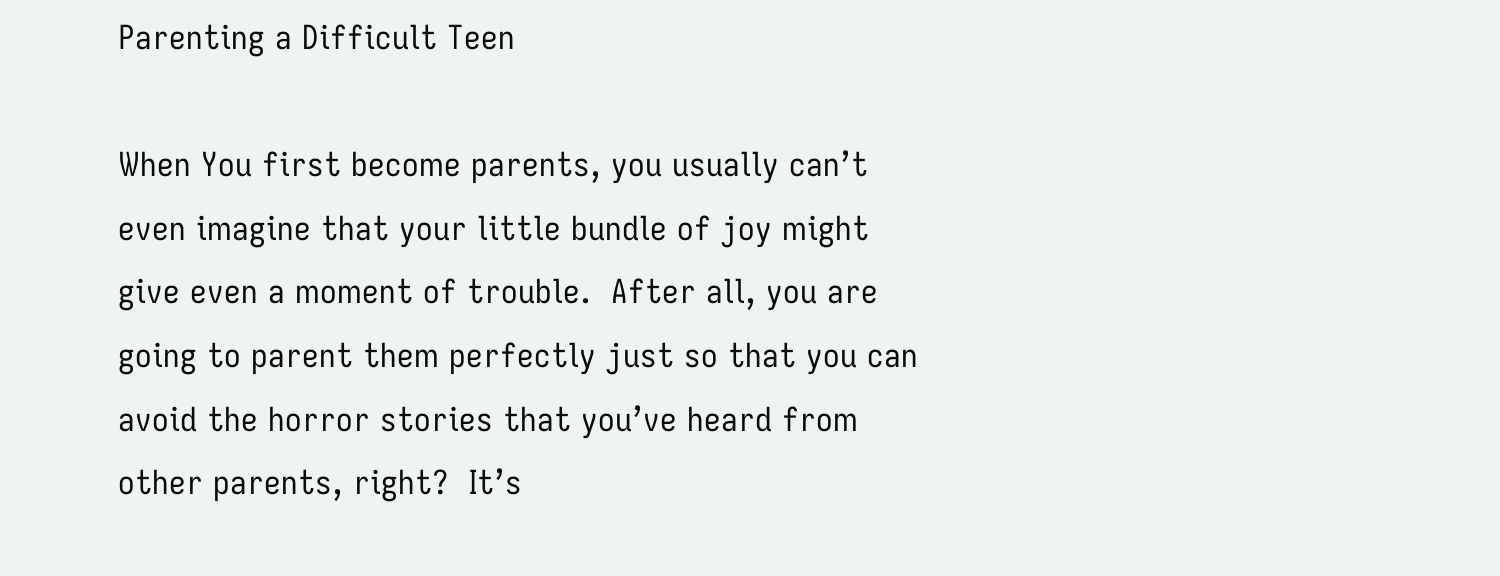Parenting a Difficult Teen

When You first become parents, you usually can’t even imagine that your little bundle of joy might give even a moment of trouble.  After all, you are going to parent them perfectly just so that you can avoid the horror stories that you’ve heard from other parents, right?  It’s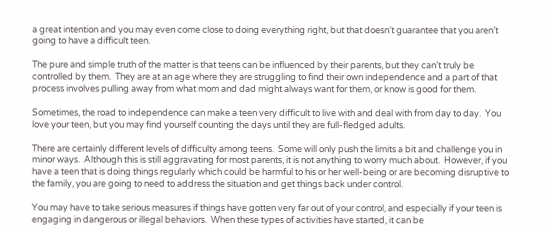a great intention and you may even come close to doing everything right, but that doesn’t guarantee that you aren’t going to have a difficult teen.

The pure and simple truth of the matter is that teens can be influenced by their parents, but they can’t truly be controlled by them.  They are at an age where they are struggling to find their own independence and a part of that process involves pulling away from what mom and dad might always want for them, or know is good for them.

Sometimes, the road to independence can make a teen very difficult to live with and deal with from day to day.  You love your teen, but you may find yourself counting the days until they are full-fledged adults.

There are certainly different levels of difficulty among teens.  Some will only push the limits a bit and challenge you in minor ways.  Although this is still aggravating for most parents, it is not anything to worry much about.  However, if you have a teen that is doing things regularly which could be harmful to his or her well-being or are becoming disruptive to the family, you are going to need to address the situation and get things back under control.

You may have to take serious measures if things have gotten very far out of your control, and especially if your teen is engaging in dangerous or illegal behaviors.  When these types of activities have started, it can be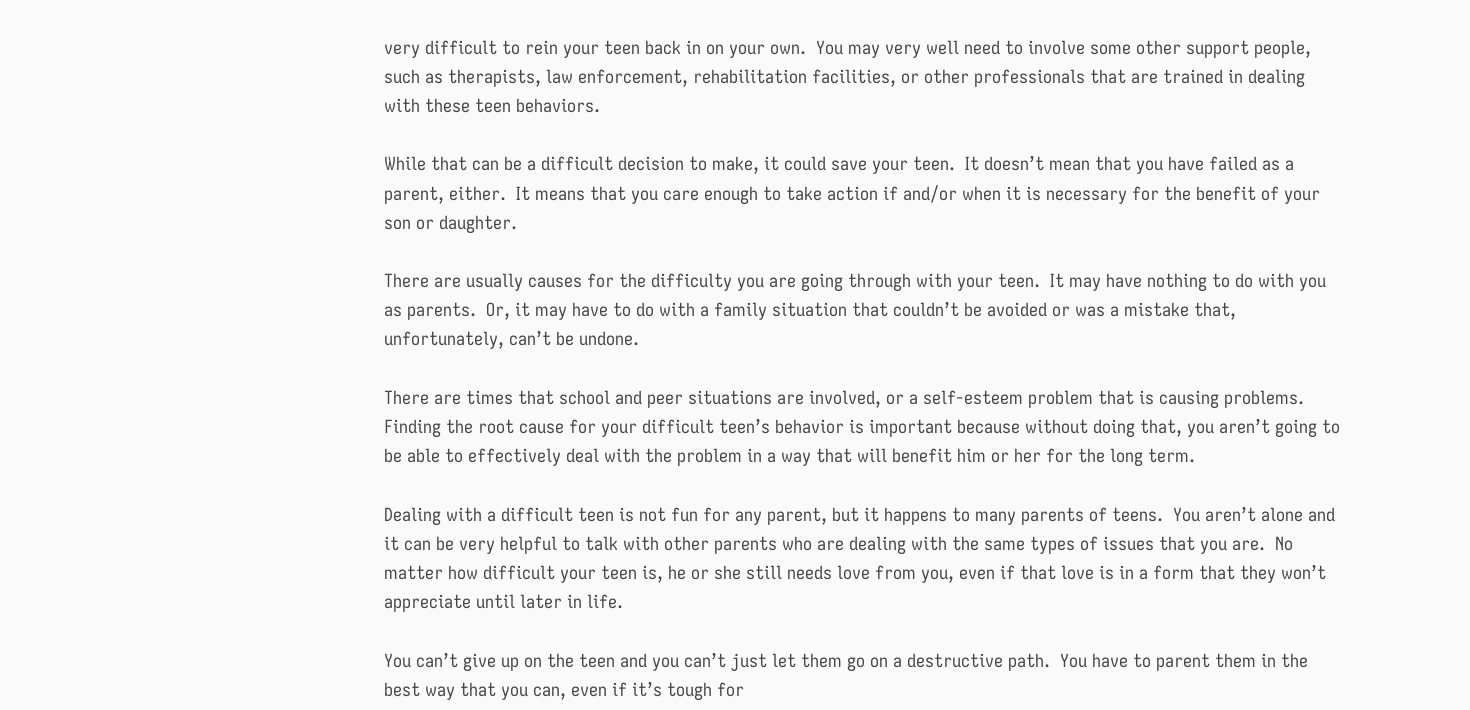very difficult to rein your teen back in on your own.  You may very well need to involve some other support people, such as therapists, law enforcement, rehabilitation facilities, or other professionals that are trained in dealing with these teen behaviors.

While that can be a difficult decision to make, it could save your teen.  It doesn’t mean that you have failed as a parent, either.  It means that you care enough to take action if and/or when it is necessary for the benefit of your son or daughter.

There are usually causes for the difficulty you are going through with your teen.  It may have nothing to do with you as parents.  Or, it may have to do with a family situation that couldn’t be avoided or was a mistake that, unfortunately, can’t be undone.

There are times that school and peer situations are involved, or a self-esteem problem that is causing problems.  Finding the root cause for your difficult teen’s behavior is important because without doing that, you aren’t going to be able to effectively deal with the problem in a way that will benefit him or her for the long term.

Dealing with a difficult teen is not fun for any parent, but it happens to many parents of teens.  You aren’t alone and it can be very helpful to talk with other parents who are dealing with the same types of issues that you are.  No matter how difficult your teen is, he or she still needs love from you, even if that love is in a form that they won’t appreciate until later in life.

You can’t give up on the teen and you can’t just let them go on a destructive path.  You have to parent them in the best way that you can, even if it’s tough for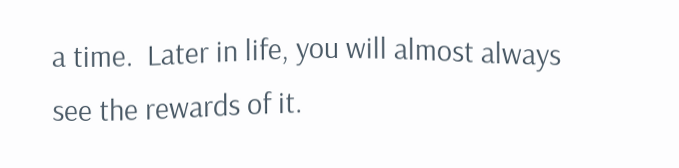a time.  Later in life, you will almost always see the rewards of it.